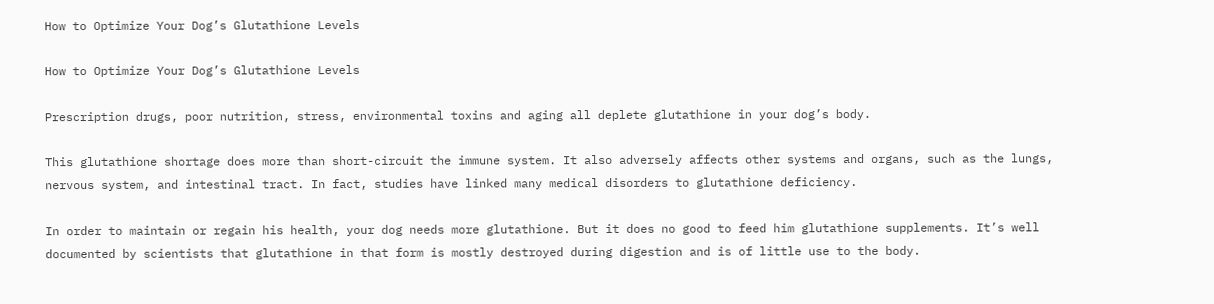How to Optimize Your Dog’s Glutathione Levels

How to Optimize Your Dog’s Glutathione Levels

Prescription drugs, poor nutrition, stress, environmental toxins and aging all deplete glutathione in your dog’s body.

This glutathione shortage does more than short-circuit the immune system. It also adversely affects other systems and organs, such as the lungs, nervous system, and intestinal tract. In fact, studies have linked many medical disorders to glutathione deficiency.

In order to maintain or regain his health, your dog needs more glutathione. But it does no good to feed him glutathione supplements. It’s well documented by scientists that glutathione in that form is mostly destroyed during digestion and is of little use to the body.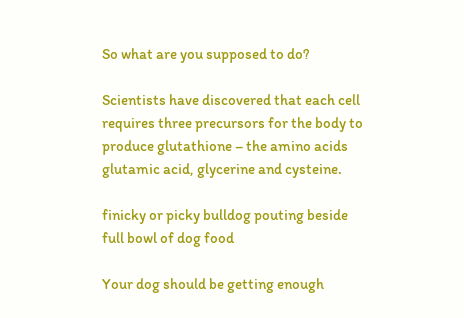So what are you supposed to do?

Scientists have discovered that each cell requires three precursors for the body to produce glutathione – the amino acids glutamic acid, glycerine and cysteine.

finicky or picky bulldog pouting beside full bowl of dog food

Your dog should be getting enough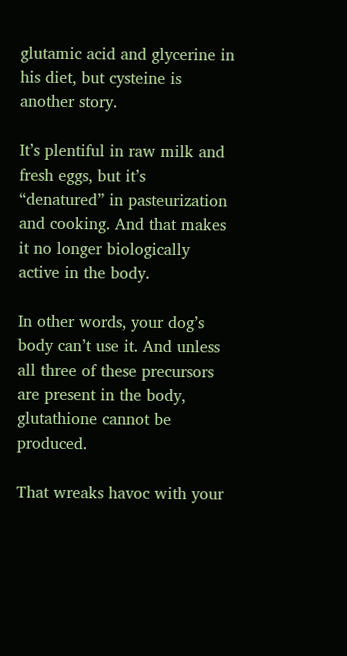glutamic acid and glycerine in his diet, but cysteine is another story.

It’s plentiful in raw milk and fresh eggs, but it’s “denatured” in pasteurization and cooking. And that makes it no longer biologically active in the body.

In other words, your dog’s body can’t use it. And unless all three of these precursors are present in the body, glutathione cannot be produced.

That wreaks havoc with your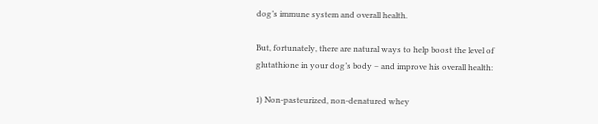dog’s immune system and overall health.

But, fortunately, there are natural ways to help boost the level of glutathione in your dog’s body – and improve his overall health:

1) Non-pasteurized, non-denatured whey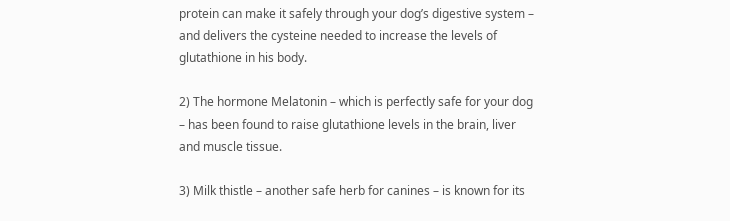protein can make it safely through your dog’s digestive system – and delivers the cysteine needed to increase the levels of glutathione in his body.

2) The hormone Melatonin – which is perfectly safe for your dog – has been found to raise glutathione levels in the brain, liver and muscle tissue.

3) Milk thistle – another safe herb for canines – is known for its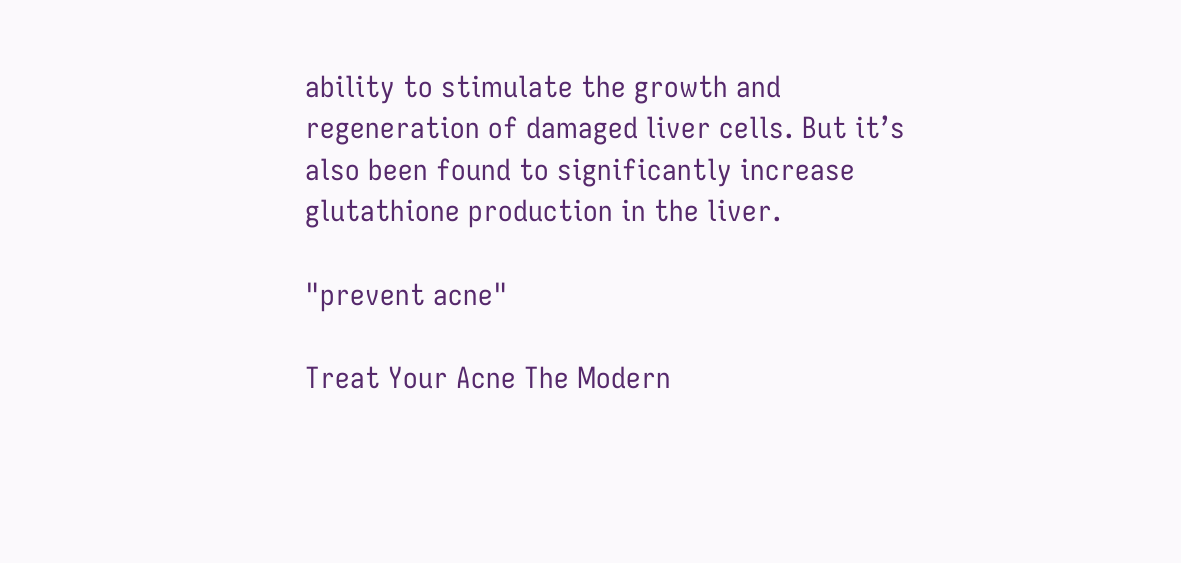ability to stimulate the growth and regeneration of damaged liver cells. But it’s also been found to significantly increase glutathione production in the liver.

"prevent acne"

Treat Your Acne The Modern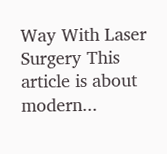Way With Laser Surgery This article is about modern...